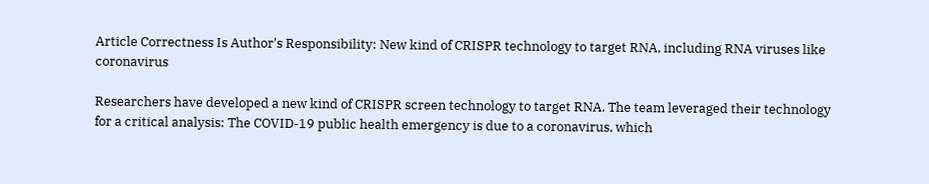Article Correctness Is Author's Responsibility: New kind of CRISPR technology to target RNA, including RNA viruses like coronavirus

Researchers have developed a new kind of CRISPR screen technology to target RNA. The team leveraged their technology for a critical analysis: The COVID-19 public health emergency is due to a coronavirus, which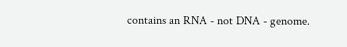contains an RNA - not DNA - genome.